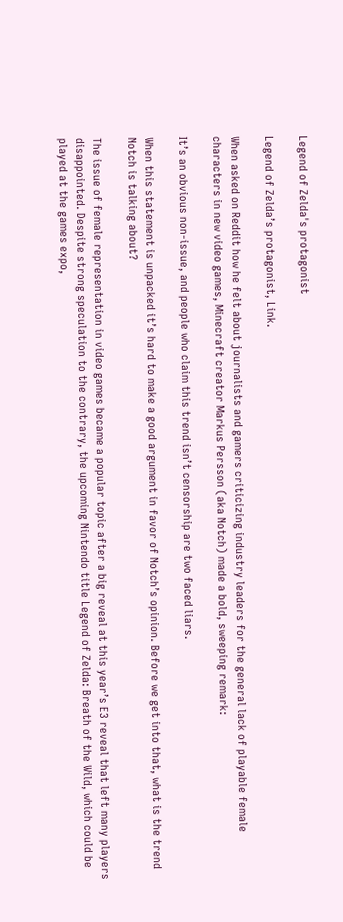Legend of Zelda's protagonist

Legend of Zelda’s protagonist, Link.

When asked on Reddit how he felt about journalists and gamers criticizing industry leaders for the general lack of playable female characters in new video games, Minecraft creator Markus Persson (aka Notch) made a bold, sweeping remark:

It’s an obvious non-issue, and people who claim this trend isn’t censorship are two faced liars.

When this statement is unpacked it’s hard to make a good argument in favor of Notch’s opinion. Before we get into that, what is the trend Notch is talking about?

The issue of female representation in video games became a popular topic after a big reveal at this year’s E3 reveal that left many players disappointed. Despite strong speculation to the contrary, the upcoming Nintendo title Legend of Zelda: Breath of the Wild, which could be played at the games expo,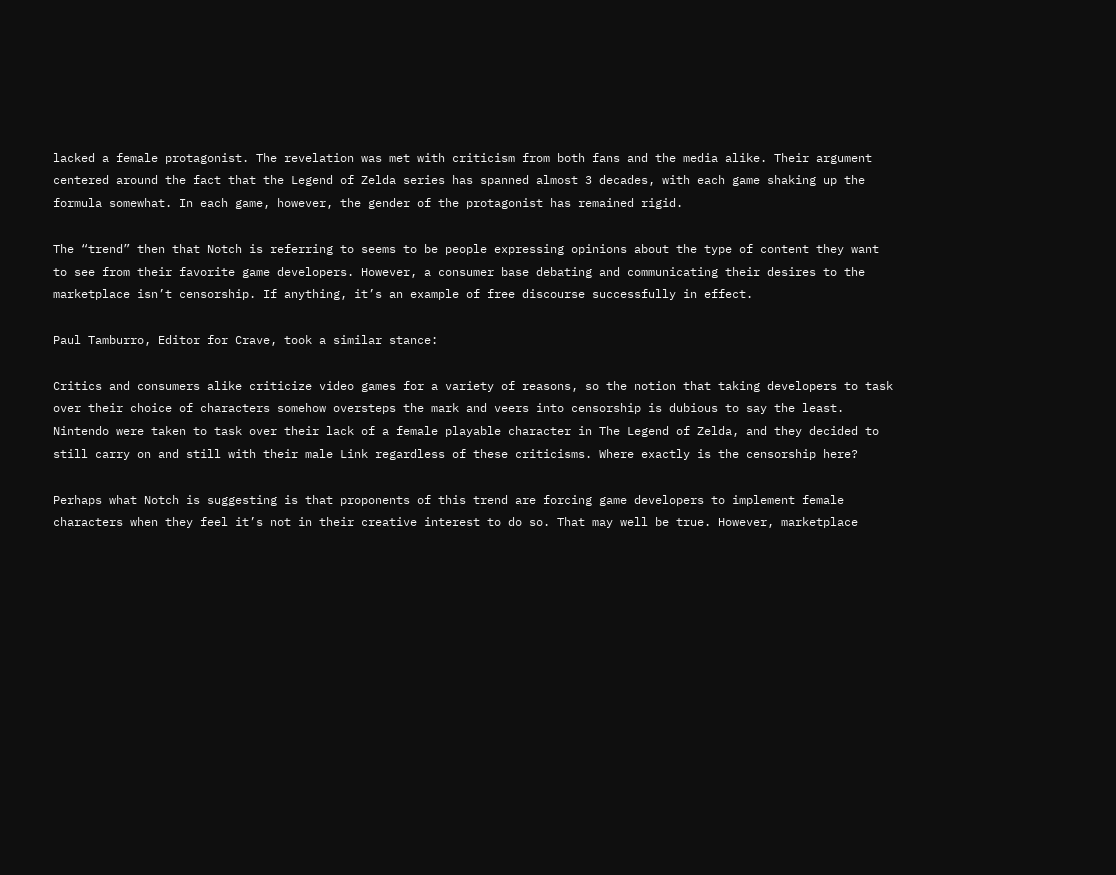lacked a female protagonist. The revelation was met with criticism from both fans and the media alike. Their argument centered around the fact that the Legend of Zelda series has spanned almost 3 decades, with each game shaking up the formula somewhat. In each game, however, the gender of the protagonist has remained rigid.

The “trend” then that Notch is referring to seems to be people expressing opinions about the type of content they want to see from their favorite game developers. However, a consumer base debating and communicating their desires to the marketplace isn’t censorship. If anything, it’s an example of free discourse successfully in effect.

Paul Tamburro, Editor for Crave, took a similar stance:

Critics and consumers alike criticize video games for a variety of reasons, so the notion that taking developers to task over their choice of characters somehow oversteps the mark and veers into censorship is dubious to say the least. Nintendo were taken to task over their lack of a female playable character in The Legend of Zelda, and they decided to still carry on and still with their male Link regardless of these criticisms. Where exactly is the censorship here?

Perhaps what Notch is suggesting is that proponents of this trend are forcing game developers to implement female characters when they feel it’s not in their creative interest to do so. That may well be true. However, marketplace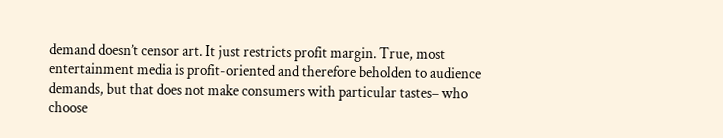demand doesn’t censor art. It just restricts profit margin. True, most entertainment media is profit-oriented and therefore beholden to audience demands, but that does not make consumers with particular tastes– who choose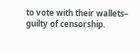to vote with their wallets– guilty of censorship.